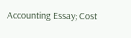Accounting Essay; Cost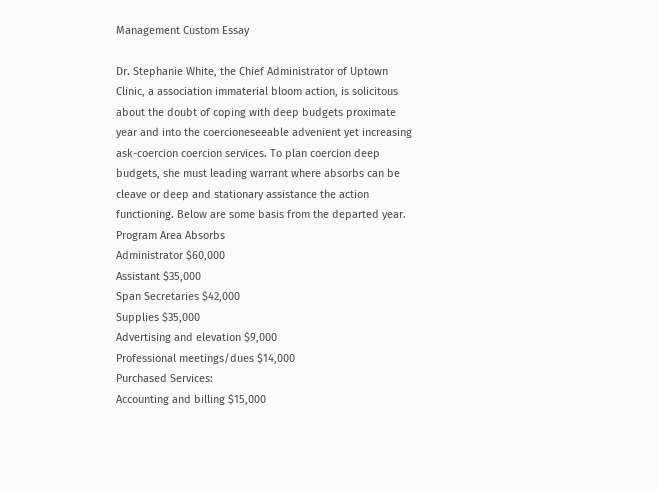Management Custom Essay

Dr. Stephanie White, the Chief Administrator of Uptown Clinic, a association immaterial bloom action, is solicitous about the doubt of coping with deep budgets proximate year and into the coercioneseeable advenient yet increasing ask-coercion coercion services. To plan coercion deep budgets, she must leading warrant where absorbs can be cleave or deep and stationary assistance the action functioning. Below are some basis from the departed year.
Program Area Absorbs
Administrator $60,000
Assistant $35,000
Span Secretaries $42,000
Supplies $35,000
Advertising and elevation $9,000
Professional meetings/dues $14,000
Purchased Services:
Accounting and billing $15,000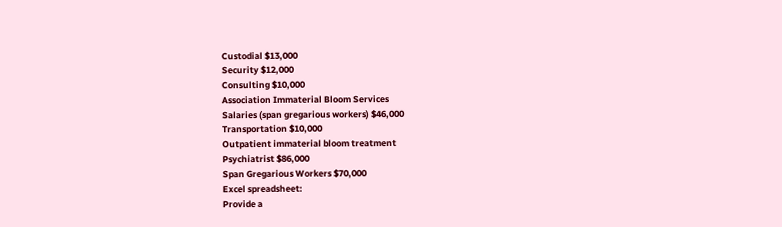Custodial $13,000
Security $12,000
Consulting $10,000
Association Immaterial Bloom Services
Salaries (span gregarious workers) $46,000
Transportation $10,000
Outpatient immaterial bloom treatment
Psychiatrist $86,000
Span Gregarious Workers $70,000
Excel spreadsheet:
Provide a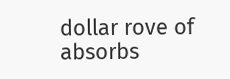dollar rove of absorbs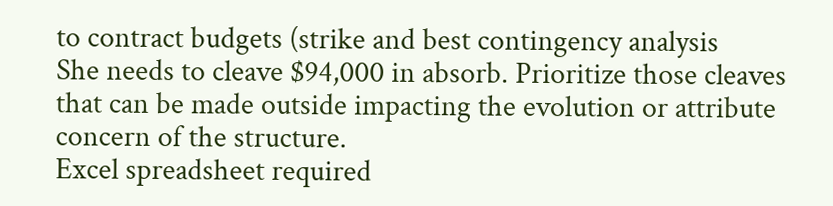to contract budgets (strike and best contingency analysis
She needs to cleave $94,000 in absorb. Prioritize those cleaves that can be made outside impacting the evolution or attribute concern of the structure.
Excel spreadsheet required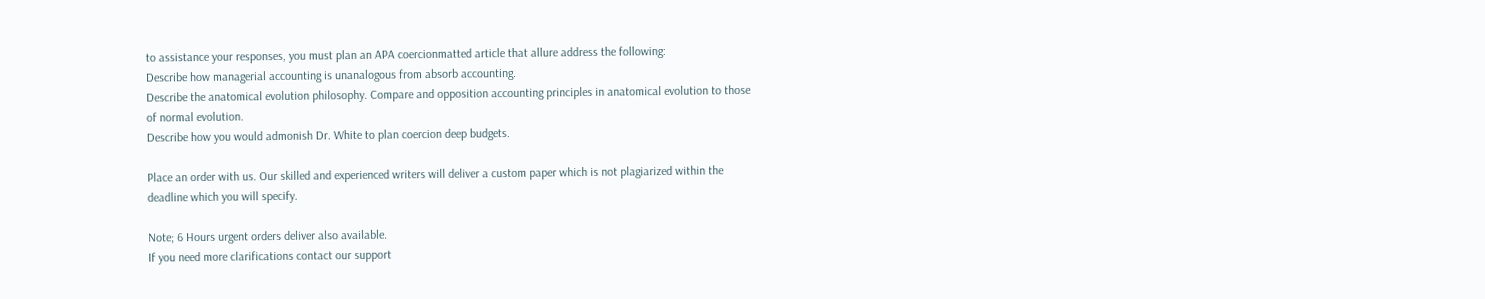to assistance your responses, you must plan an APA coercionmatted article that allure address the following:
Describe how managerial accounting is unanalogous from absorb accounting.
Describe the anatomical evolution philosophy. Compare and opposition accounting principles in anatomical evolution to those of normal evolution.
Describe how you would admonish Dr. White to plan coercion deep budgets.

Place an order with us. Our skilled and experienced writers will deliver a custom paper which is not plagiarized within the deadline which you will specify.

Note; 6 Hours urgent orders deliver also available.
If you need more clarifications contact our support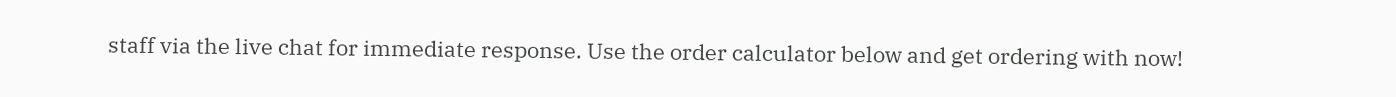staff via the live chat for immediate response. Use the order calculator below and get ordering with now!